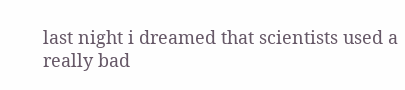last night i dreamed that scientists used a really bad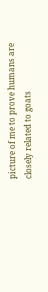picture of me to prove humans are closely related to goats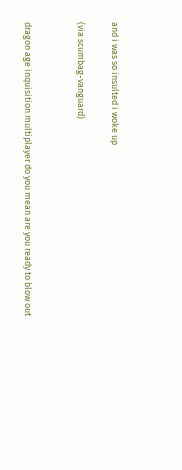and i was so insulted i woke up

(via scumbag-vanguard)


dragon age inquisition multiplayer do you mean are you ready to blow out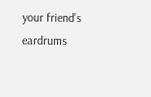your friend’s eardrums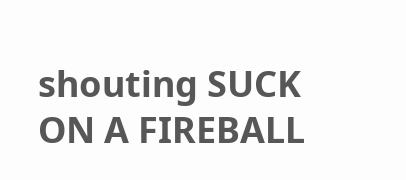shouting SUCK ON A FIREBALL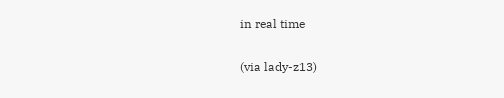in real time

(via lady-z13)